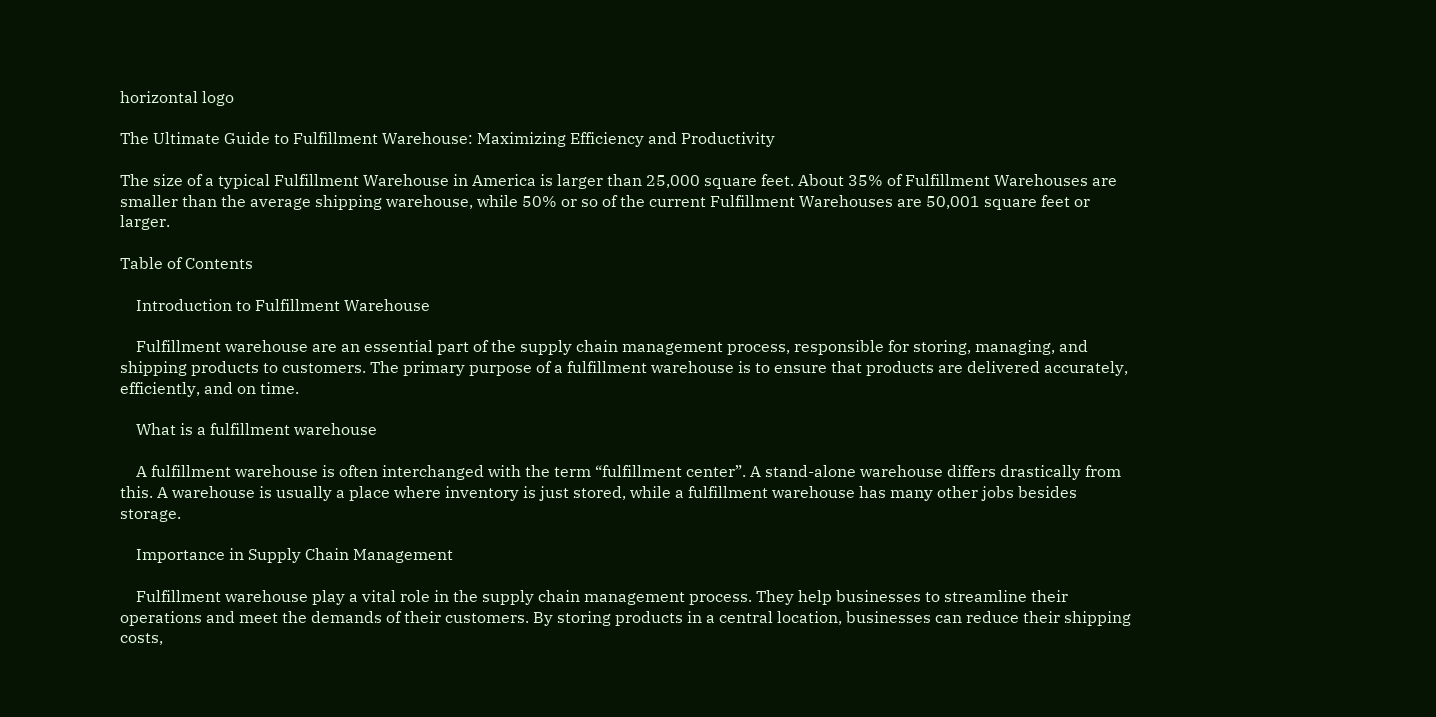horizontal logo

The Ultimate Guide to Fulfillment Warehouse: Maximizing Efficiency and Productivity

The size of a typical Fulfillment Warehouse in America is larger than 25,000 square feet. About 35% of Fulfillment Warehouses are smaller than the average shipping warehouse, while 50% or so of the current Fulfillment Warehouses are 50,001 square feet or larger.

Table of Contents

    Introduction to Fulfillment Warehouse

    Fulfillment warehouse are an essential part of the supply chain management process, responsible for storing, managing, and shipping products to customers. The primary purpose of a fulfillment warehouse is to ensure that products are delivered accurately, efficiently, and on time.

    What is a fulfillment warehouse

    A fulfillment warehouse is often interchanged with the term “fulfillment center”. A stand-alone warehouse differs drastically from this. A warehouse is usually a place where inventory is just stored, while a fulfillment warehouse has many other jobs besides storage.

    Importance in Supply Chain Management

    Fulfillment warehouse play a vital role in the supply chain management process. They help businesses to streamline their operations and meet the demands of their customers. By storing products in a central location, businesses can reduce their shipping costs,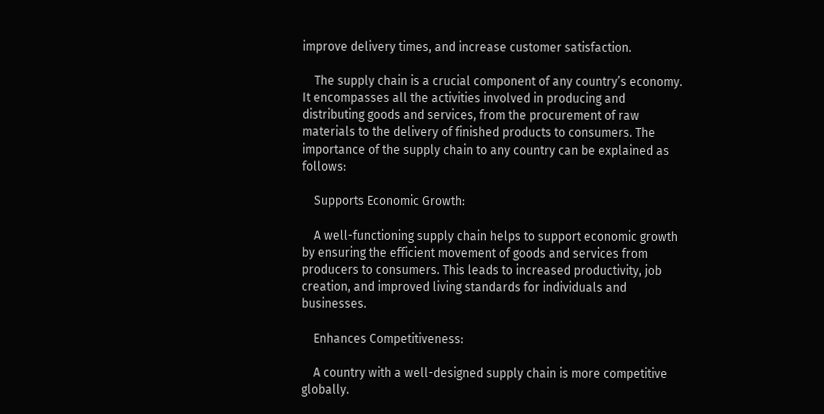improve delivery times, and increase customer satisfaction.

    The supply chain is a crucial component of any country’s economy. It encompasses all the activities involved in producing and distributing goods and services, from the procurement of raw materials to the delivery of finished products to consumers. The importance of the supply chain to any country can be explained as follows:

    Supports Economic Growth:

    A well-functioning supply chain helps to support economic growth by ensuring the efficient movement of goods and services from producers to consumers. This leads to increased productivity, job creation, and improved living standards for individuals and businesses.

    Enhances Competitiveness:

    A country with a well-designed supply chain is more competitive globally.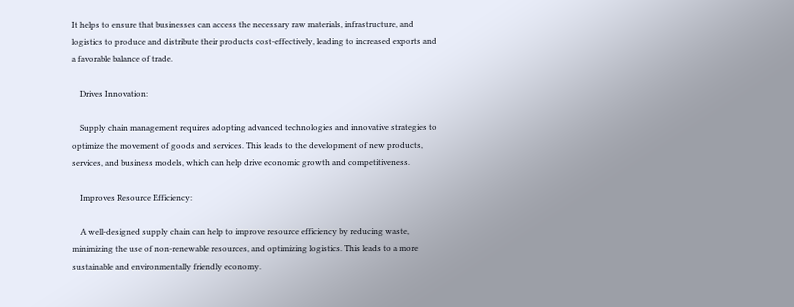It helps to ensure that businesses can access the necessary raw materials, infrastructure, and logistics to produce and distribute their products cost-effectively, leading to increased exports and a favorable balance of trade.

    Drives Innovation:

    Supply chain management requires adopting advanced technologies and innovative strategies to optimize the movement of goods and services. This leads to the development of new products, services, and business models, which can help drive economic growth and competitiveness.

    Improves Resource Efficiency:

    A well-designed supply chain can help to improve resource efficiency by reducing waste, minimizing the use of non-renewable resources, and optimizing logistics. This leads to a more sustainable and environmentally friendly economy.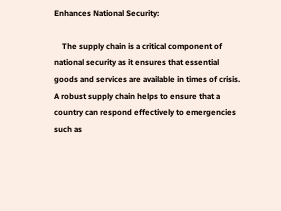Enhances National Security:

    The supply chain is a critical component of national security as it ensures that essential goods and services are available in times of crisis. A robust supply chain helps to ensure that a country can respond effectively to emergencies such as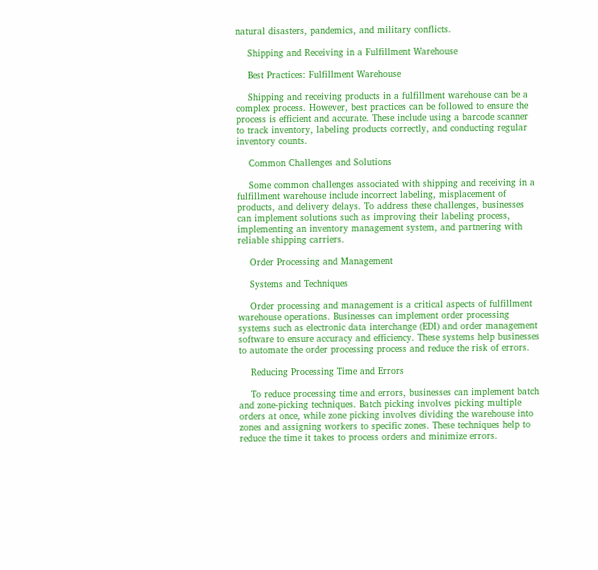natural disasters, pandemics, and military conflicts.

    Shipping and Receiving in a Fulfillment Warehouse

    Best Practices: Fulfillment Warehouse

    Shipping and receiving products in a fulfillment warehouse can be a complex process. However, best practices can be followed to ensure the process is efficient and accurate. These include using a barcode scanner to track inventory, labeling products correctly, and conducting regular inventory counts.

    Common Challenges and Solutions

    Some common challenges associated with shipping and receiving in a fulfillment warehouse include incorrect labeling, misplacement of products, and delivery delays. To address these challenges, businesses can implement solutions such as improving their labeling process, implementing an inventory management system, and partnering with reliable shipping carriers.

    Order Processing and Management

    Systems and Techniques

    Order processing and management is a critical aspects of fulfillment warehouse operations. Businesses can implement order processing systems such as electronic data interchange (EDI) and order management software to ensure accuracy and efficiency. These systems help businesses to automate the order processing process and reduce the risk of errors.

    Reducing Processing Time and Errors

    To reduce processing time and errors, businesses can implement batch and zone-picking techniques. Batch picking involves picking multiple orders at once, while zone picking involves dividing the warehouse into zones and assigning workers to specific zones. These techniques help to reduce the time it takes to process orders and minimize errors.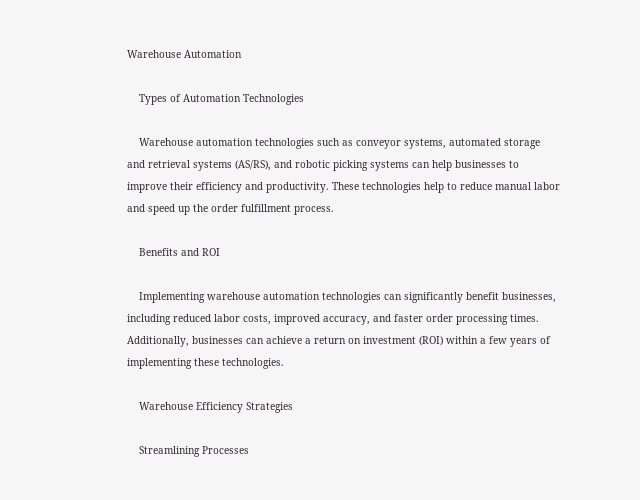Warehouse Automation

    Types of Automation Technologies

    Warehouse automation technologies such as conveyor systems, automated storage and retrieval systems (AS/RS), and robotic picking systems can help businesses to improve their efficiency and productivity. These technologies help to reduce manual labor and speed up the order fulfillment process.

    Benefits and ROI

    Implementing warehouse automation technologies can significantly benefit businesses, including reduced labor costs, improved accuracy, and faster order processing times. Additionally, businesses can achieve a return on investment (ROI) within a few years of implementing these technologies.

    Warehouse Efficiency Strategies

    Streamlining Processes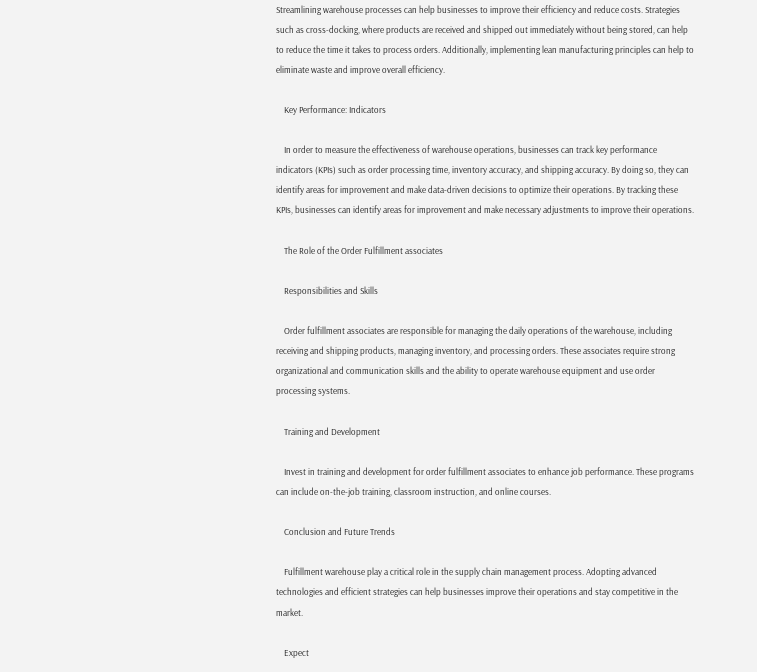Streamlining warehouse processes can help businesses to improve their efficiency and reduce costs. Strategies such as cross-docking, where products are received and shipped out immediately without being stored, can help to reduce the time it takes to process orders. Additionally, implementing lean manufacturing principles can help to eliminate waste and improve overall efficiency.

    Key Performance: Indicators

    In order to measure the effectiveness of warehouse operations, businesses can track key performance indicators (KPIs) such as order processing time, inventory accuracy, and shipping accuracy. By doing so, they can identify areas for improvement and make data-driven decisions to optimize their operations. By tracking these KPIs, businesses can identify areas for improvement and make necessary adjustments to improve their operations.

    The Role of the Order Fulfillment associates

    Responsibilities and Skills

    Order fulfillment associates are responsible for managing the daily operations of the warehouse, including receiving and shipping products, managing inventory, and processing orders. These associates require strong organizational and communication skills and the ability to operate warehouse equipment and use order processing systems.

    Training and Development

    Invest in training and development for order fulfillment associates to enhance job performance. These programs can include on-the-job training, classroom instruction, and online courses.

    Conclusion and Future Trends

    Fulfillment warehouse play a critical role in the supply chain management process. Adopting advanced technologies and efficient strategies can help businesses improve their operations and stay competitive in the market.

    Expect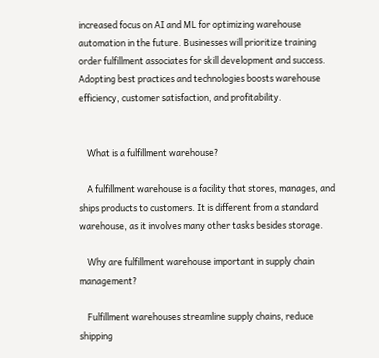increased focus on AI and ML for optimizing warehouse automation in the future. Businesses will prioritize training order fulfillment associates for skill development and success. Adopting best practices and technologies boosts warehouse efficiency, customer satisfaction, and profitability.


    What is a fulfillment warehouse?

    A fulfillment warehouse is a facility that stores, manages, and ships products to customers. It is different from a standard warehouse, as it involves many other tasks besides storage.

    Why are fulfillment warehouse important in supply chain management?

    Fulfillment warehouses streamline supply chains, reduce shipping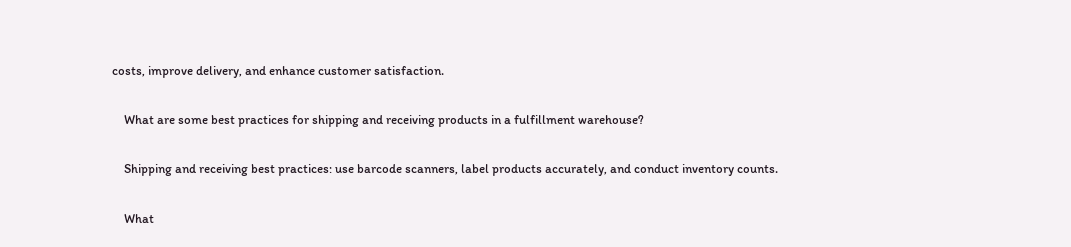costs, improve delivery, and enhance customer satisfaction.

    What are some best practices for shipping and receiving products in a fulfillment warehouse?

    Shipping and receiving best practices: use barcode scanners, label products accurately, and conduct inventory counts.

    What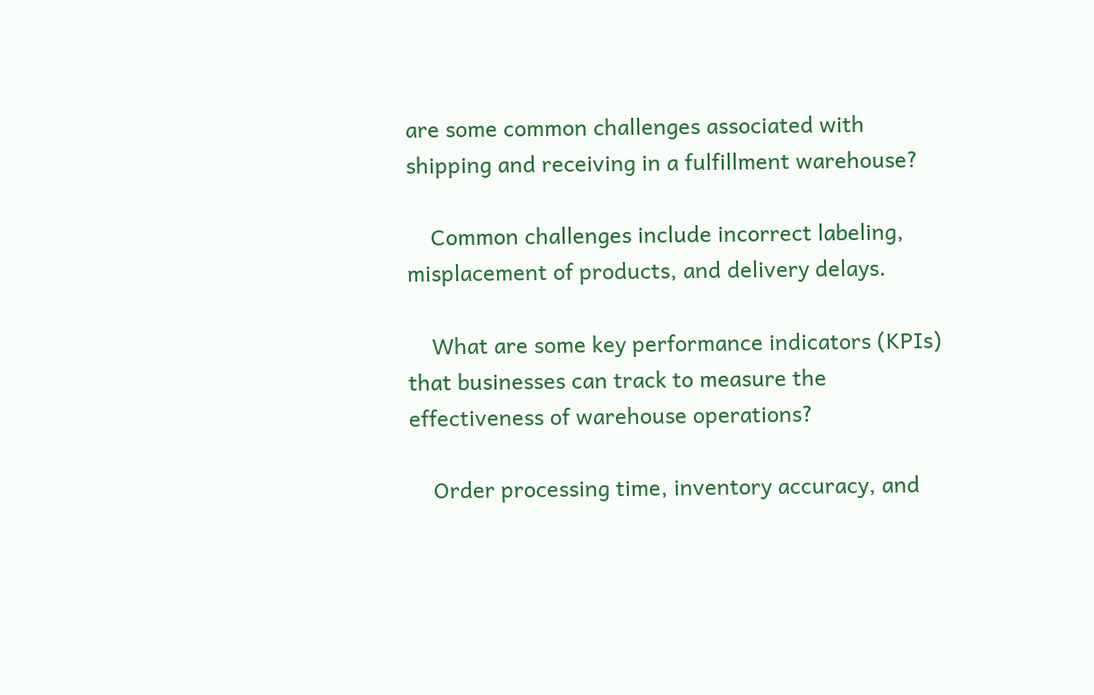are some common challenges associated with shipping and receiving in a fulfillment warehouse?

    Common challenges include incorrect labeling, misplacement of products, and delivery delays.

    What are some key performance indicators (KPIs) that businesses can track to measure the effectiveness of warehouse operations?

    Order processing time, inventory accuracy, and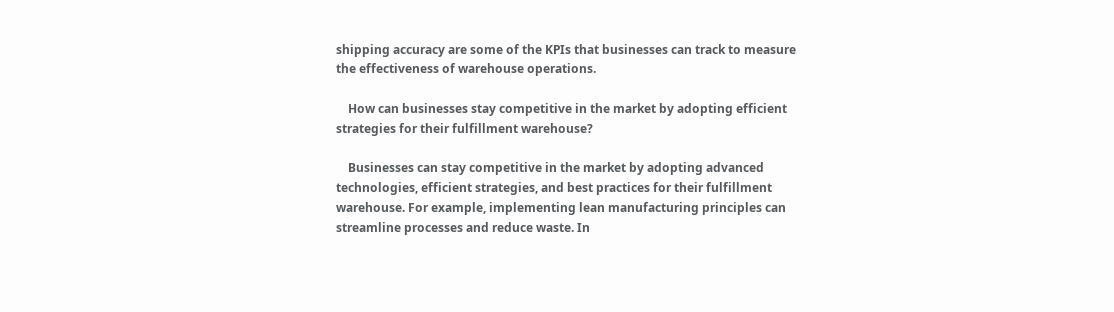shipping accuracy are some of the KPIs that businesses can track to measure the effectiveness of warehouse operations.

    How can businesses stay competitive in the market by adopting efficient strategies for their fulfillment warehouse?

    Businesses can stay competitive in the market by adopting advanced technologies, efficient strategies, and best practices for their fulfillment warehouse. For example, implementing lean manufacturing principles can streamline processes and reduce waste. In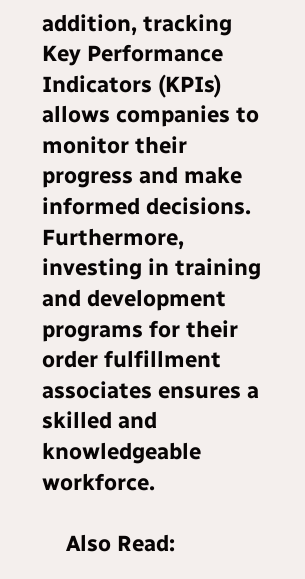addition, tracking Key Performance Indicators (KPIs) allows companies to monitor their progress and make informed decisions. Furthermore, investing in training and development programs for their order fulfillment associates ensures a skilled and knowledgeable workforce.

    Also Read: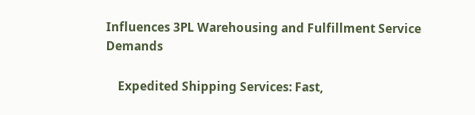Influences 3PL Warehousing and Fulfillment Service Demands

    Expedited Shipping Services: Fast,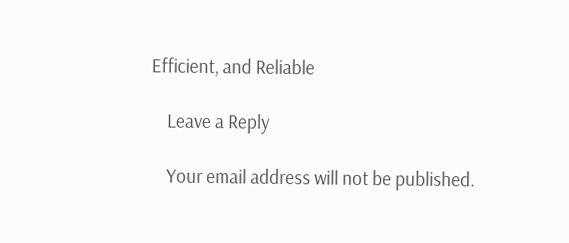Efficient, and Reliable

    Leave a Reply

    Your email address will not be published.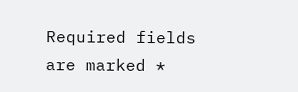Required fields are marked *